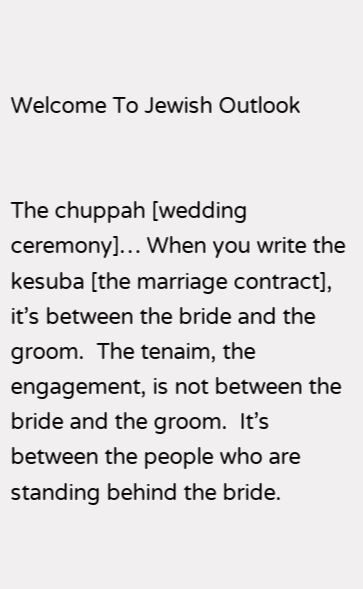Welcome To Jewish Outlook


The chuppah [wedding ceremony]… When you write the kesuba [the marriage contract], it’s between the bride and the groom.  The tenaim, the engagement, is not between the bride and the groom.  It’s between the people who are standing behind the bride.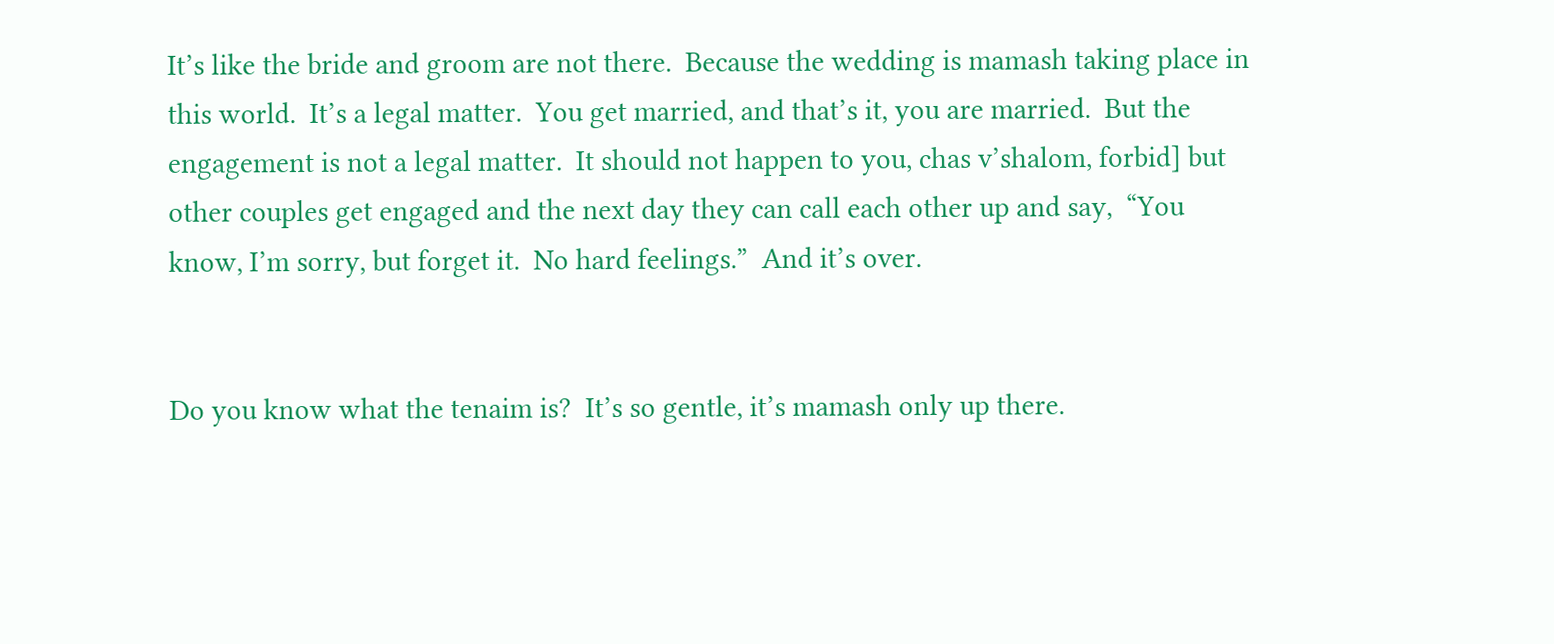It’s like the bride and groom are not there.  Because the wedding is mamash taking place in this world.  It’s a legal matter.  You get married, and that’s it, you are married.  But the engagement is not a legal matter.  It should not happen to you, chas v’shalom, forbid] but other couples get engaged and the next day they can call each other up and say,  “You know, I’m sorry, but forget it.  No hard feelings.”  And it’s over.


Do you know what the tenaim is?  It’s so gentle, it’s mamash only up there.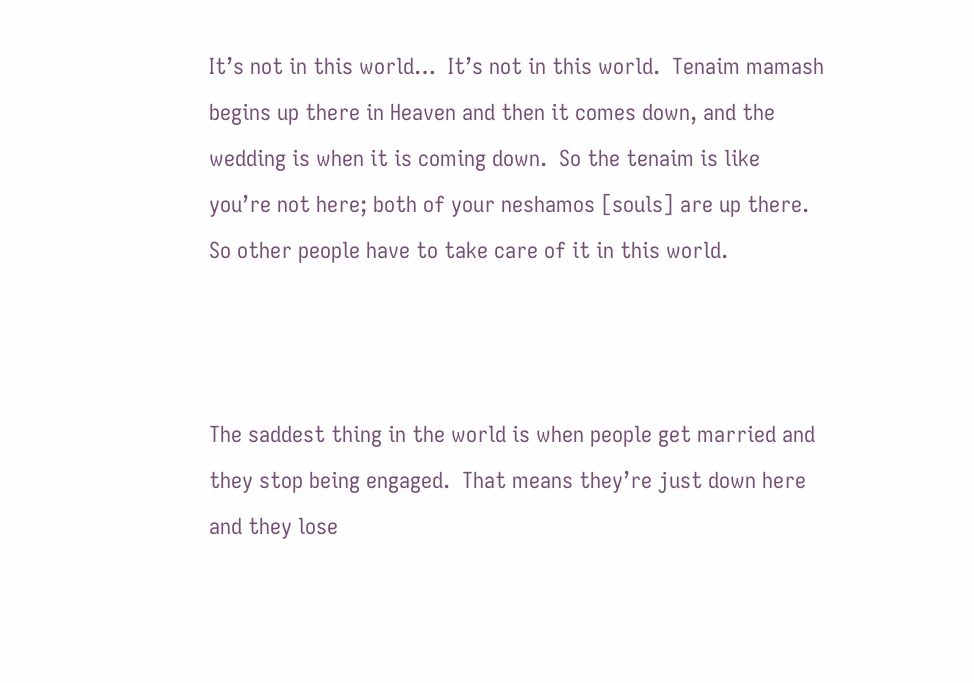It’s not in this world…  It’s not in this world.  Tenaim mamash begins up there in Heaven and then it comes down, and the wedding is when it is coming down.  So the tenaim is like you’re not here; both of your neshamos [souls] are up there.  So other people have to take care of it in this world.



The saddest thing in the world is when people get married and they stop being engaged.  That means they’re just down here and they lose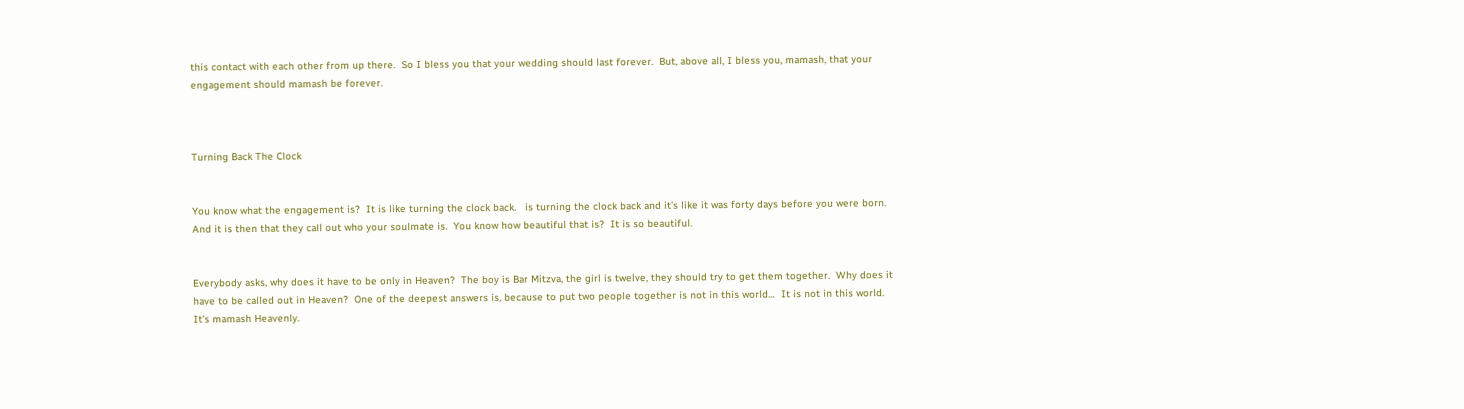this contact with each other from up there.  So I bless you that your wedding should last forever.  But, above all, I bless you, mamash, that your engagement should mamash be forever.



Turning Back The Clock


You know what the engagement is?  It is like turning the clock back.   is turning the clock back and it’s like it was forty days before you were born.  And it is then that they call out who your soulmate is.  You know how beautiful that is?  It is so beautiful.


Everybody asks, why does it have to be only in Heaven?  The boy is Bar Mitzva, the girl is twelve, they should try to get them together.  Why does it have to be called out in Heaven?  One of the deepest answers is, because to put two people together is not in this world…  It is not in this world. It’s mamash Heavenly.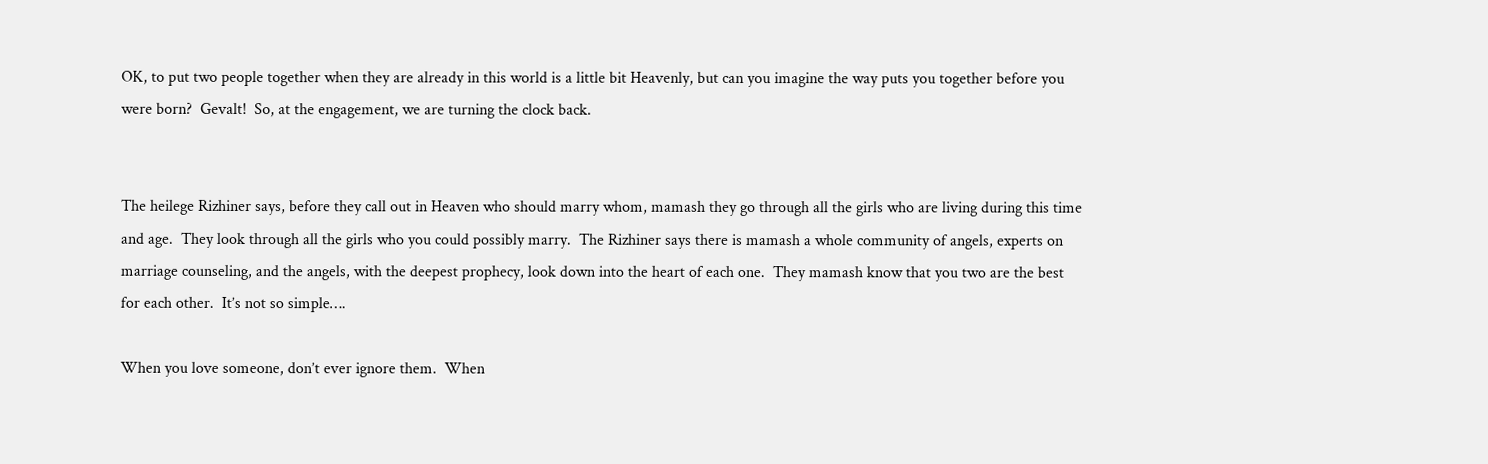OK, to put two people together when they are already in this world is a little bit Heavenly, but can you imagine the way puts you together before you were born?  Gevalt!  So, at the engagement, we are turning the clock back.


The heilege Rizhiner says, before they call out in Heaven who should marry whom, mamash they go through all the girls who are living during this time and age.  They look through all the girls who you could possibly marry.  The Rizhiner says there is mamash a whole community of angels, experts on marriage counseling, and the angels, with the deepest prophecy, look down into the heart of each one.  They mamash know that you two are the best for each other.  It’s not so simple….

When you love someone, don’t ever ignore them.  When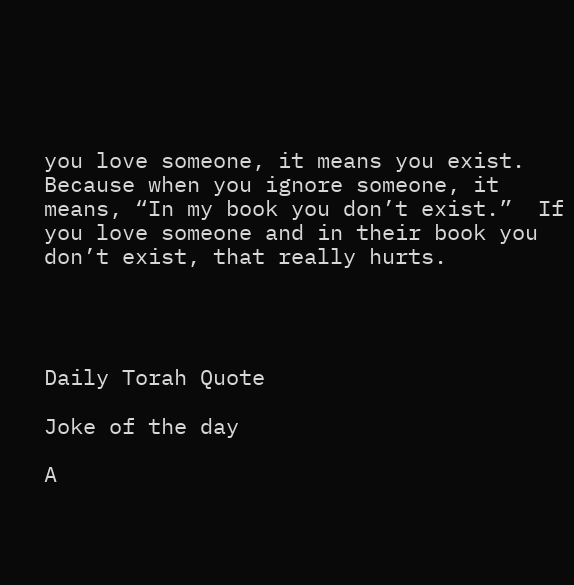you love someone, it means you exist.  Because when you ignore someone, it means, “In my book you don’t exist.”  If you love someone and in their book you don’t exist, that really hurts.




Daily Torah Quote

Joke of the day

A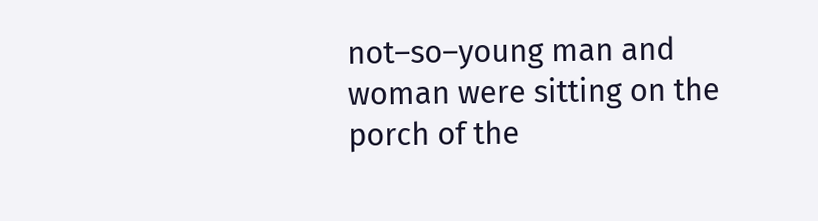not–so–young man and woman were sitting on the porch of the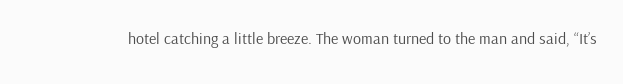hotel catching a little breeze. The woman turned to the man and said, “It’s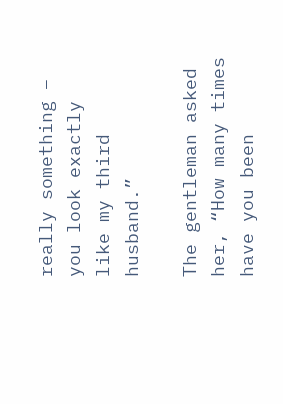really something – you look exactly like my third husband.”

The gentleman asked her, “How many times have you been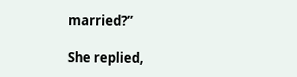married?”

She replied,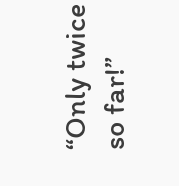“Only twice so far!”